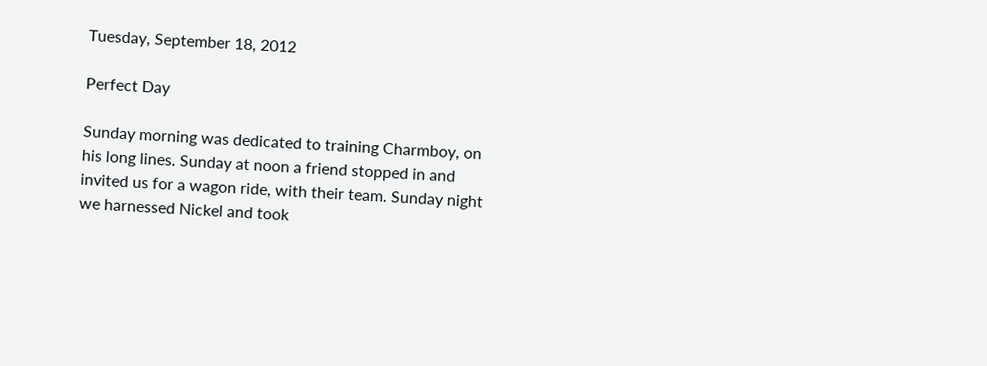Tuesday, September 18, 2012

Perfect Day

Sunday morning was dedicated to training Charmboy, on his long lines. Sunday at noon a friend stopped in and invited us for a wagon ride, with their team. Sunday night we harnessed Nickel and took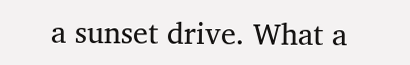a sunset drive. What a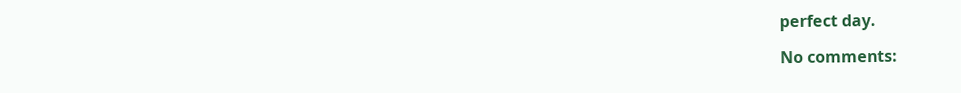perfect day.

No comments: